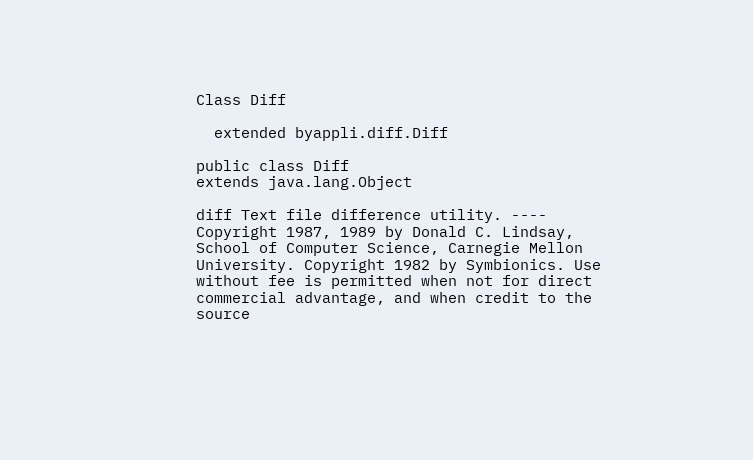Class Diff

  extended byappli.diff.Diff

public class Diff
extends java.lang.Object

diff Text file difference utility. ---- Copyright 1987, 1989 by Donald C. Lindsay, School of Computer Science, Carnegie Mellon University. Copyright 1982 by Symbionics. Use without fee is permitted when not for direct commercial advantage, and when credit to the source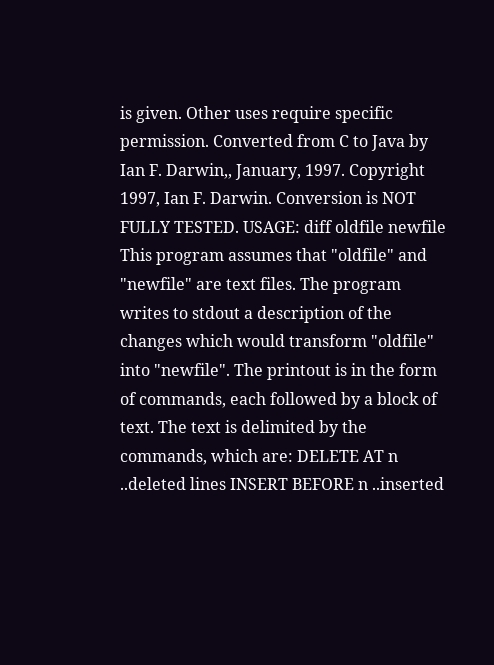is given. Other uses require specific permission. Converted from C to Java by Ian F. Darwin,, January, 1997. Copyright 1997, Ian F. Darwin. Conversion is NOT FULLY TESTED. USAGE: diff oldfile newfile This program assumes that "oldfile" and "newfile" are text files. The program writes to stdout a description of the changes which would transform "oldfile" into "newfile". The printout is in the form of commands, each followed by a block of text. The text is delimited by the commands, which are: DELETE AT n ..deleted lines INSERT BEFORE n ..inserted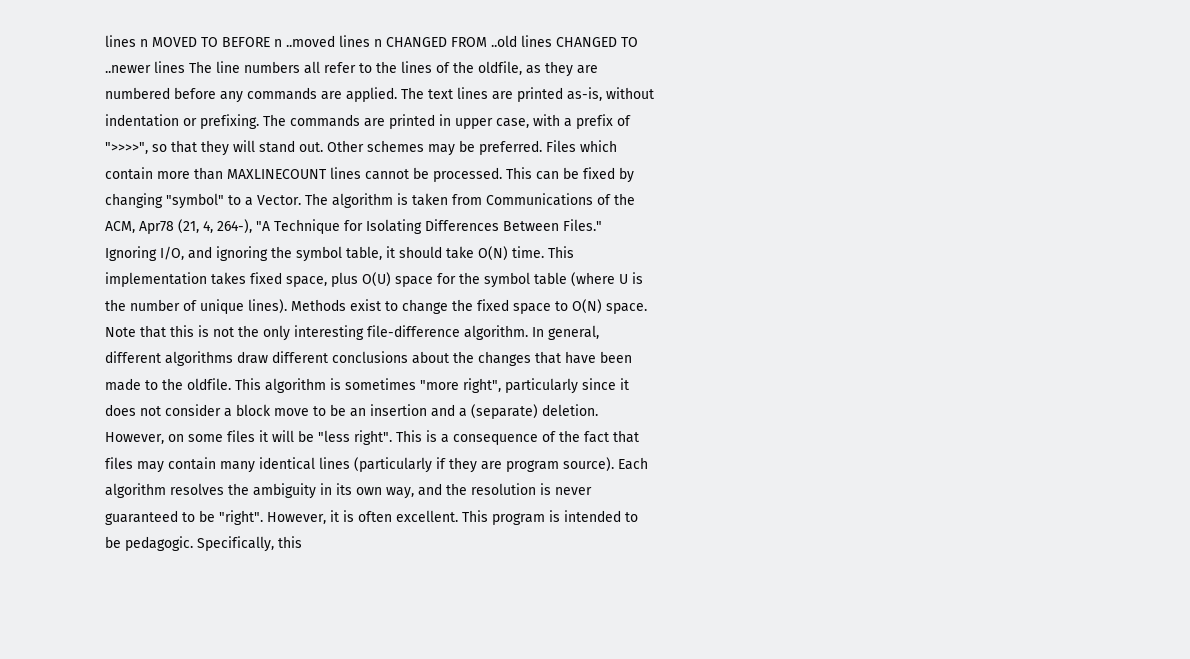lines n MOVED TO BEFORE n ..moved lines n CHANGED FROM ..old lines CHANGED TO ..newer lines The line numbers all refer to the lines of the oldfile, as they are numbered before any commands are applied. The text lines are printed as-is, without indentation or prefixing. The commands are printed in upper case, with a prefix of ">>>>", so that they will stand out. Other schemes may be preferred. Files which contain more than MAXLINECOUNT lines cannot be processed. This can be fixed by changing "symbol" to a Vector. The algorithm is taken from Communications of the ACM, Apr78 (21, 4, 264-), "A Technique for Isolating Differences Between Files." Ignoring I/O, and ignoring the symbol table, it should take O(N) time. This implementation takes fixed space, plus O(U) space for the symbol table (where U is the number of unique lines). Methods exist to change the fixed space to O(N) space. Note that this is not the only interesting file-difference algorithm. In general, different algorithms draw different conclusions about the changes that have been made to the oldfile. This algorithm is sometimes "more right", particularly since it does not consider a block move to be an insertion and a (separate) deletion. However, on some files it will be "less right". This is a consequence of the fact that files may contain many identical lines (particularly if they are program source). Each algorithm resolves the ambiguity in its own way, and the resolution is never guaranteed to be "right". However, it is often excellent. This program is intended to be pedagogic. Specifically, this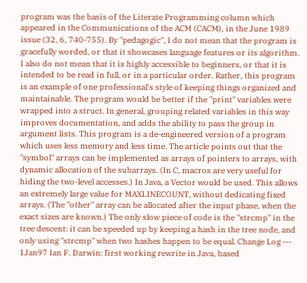program was the basis of the Literate Programming column which appeared in the Communications of the ACM (CACM), in the June 1989 issue (32, 6, 740-755). By "pedagogic", I do not mean that the program is gracefully worded, or that it showcases language features or its algorithm. I also do not mean that it is highly accessible to beginners, or that it is intended to be read in full, or in a particular order. Rather, this program is an example of one professional's style of keeping things organized and maintainable. The program would be better if the "print" variables were wrapped into a struct. In general, grouping related variables in this way improves documentation, and adds the ability to pass the group in argument lists. This program is a de-engineered version of a program which uses less memory and less time. The article points out that the "symbol" arrays can be implemented as arrays of pointers to arrays, with dynamic allocation of the subarrays. (In C, macros are very useful for hiding the two-level accesses.) In Java, a Vector would be used. This allows an extremely large value for MAXLINECOUNT, without dedicating fixed arrays. (The "other" array can be allocated after the input phase, when the exact sizes are known.) The only slow piece of code is the "strcmp" in the tree descent: it can be speeded up by keeping a hash in the tree node, and only using "strcmp" when two hashes happen to be equal. Change Log --- 1Jan97 Ian F. Darwin: first working rewrite in Java, based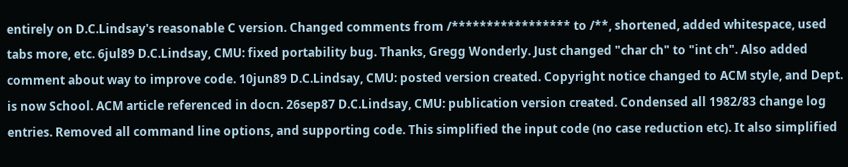entirely on D.C.Lindsay's reasonable C version. Changed comments from /***************** to /**, shortened, added whitespace, used tabs more, etc. 6jul89 D.C.Lindsay, CMU: fixed portability bug. Thanks, Gregg Wonderly. Just changed "char ch" to "int ch". Also added comment about way to improve code. 10jun89 D.C.Lindsay, CMU: posted version created. Copyright notice changed to ACM style, and Dept. is now School. ACM article referenced in docn. 26sep87 D.C.Lindsay, CMU: publication version created. Condensed all 1982/83 change log entries. Removed all command line options, and supporting code. This simplified the input code (no case reduction etc). It also simplified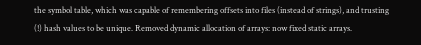the symbol table, which was capable of remembering offsets into files (instead of strings), and trusting (!) hash values to be unique. Removed dynamic allocation of arrays: now fixed static arrays.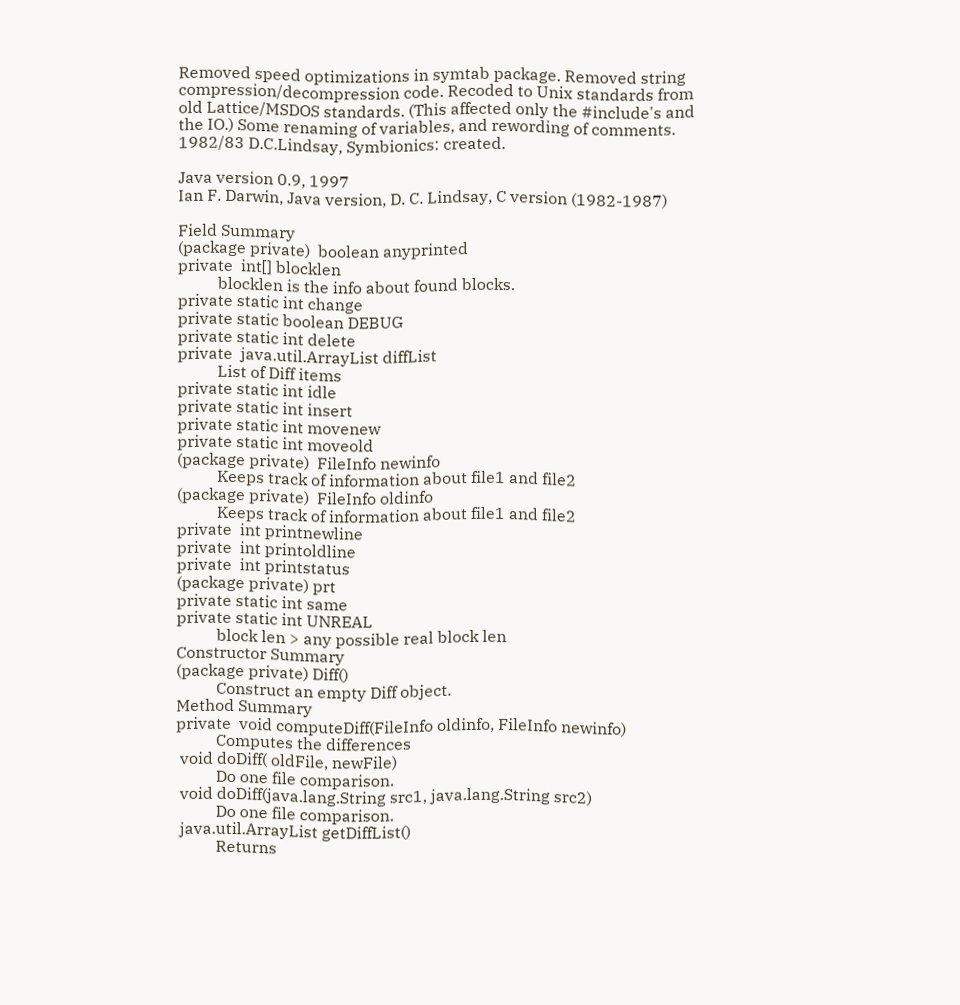Removed speed optimizations in symtab package. Removed string compression/decompression code. Recoded to Unix standards from old Lattice/MSDOS standards. (This affected only the #include's and the IO.) Some renaming of variables, and rewording of comments. 1982/83 D.C.Lindsay, Symbionics: created.

Java version 0.9, 1997
Ian F. Darwin, Java version, D. C. Lindsay, C version (1982-1987)

Field Summary
(package private)  boolean anyprinted
private  int[] blocklen
          blocklen is the info about found blocks.
private static int change
private static boolean DEBUG
private static int delete
private  java.util.ArrayList diffList
          List of Diff items
private static int idle
private static int insert
private static int movenew
private static int moveold
(package private)  FileInfo newinfo
          Keeps track of information about file1 and file2
(package private)  FileInfo oldinfo
          Keeps track of information about file1 and file2
private  int printnewline
private  int printoldline
private  int printstatus
(package private) prt
private static int same
private static int UNREAL
          block len > any possible real block len
Constructor Summary
(package private) Diff()
          Construct an empty Diff object.
Method Summary
private  void computeDiff(FileInfo oldinfo, FileInfo newinfo)
          Computes the differences
 void doDiff( oldFile, newFile)
          Do one file comparison.
 void doDiff(java.lang.String src1, java.lang.String src2)
          Do one file comparison.
 java.util.ArrayList getDiffList()
          Returns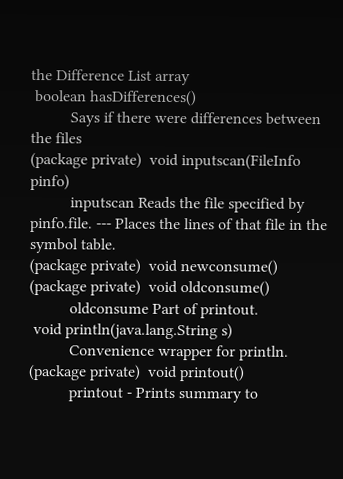the Difference List array
 boolean hasDifferences()
          Says if there were differences between the files
(package private)  void inputscan(FileInfo pinfo)
          inputscan Reads the file specified by pinfo.file. --- Places the lines of that file in the symbol table.
(package private)  void newconsume()
(package private)  void oldconsume()
          oldconsume Part of printout.
 void println(java.lang.String s)
          Convenience wrapper for println.
(package private)  void printout()
          printout - Prints summary to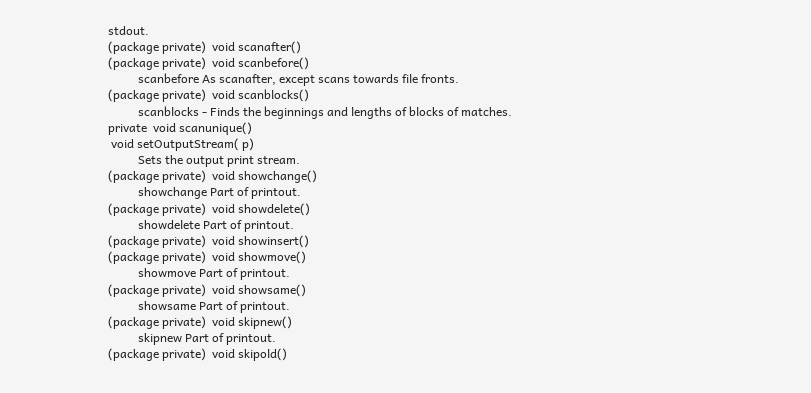stdout.
(package private)  void scanafter()
(package private)  void scanbefore()
          scanbefore As scanafter, except scans towards file fronts.
(package private)  void scanblocks()
          scanblocks - Finds the beginnings and lengths of blocks of matches.
private  void scanunique()
 void setOutputStream( p)
          Sets the output print stream.
(package private)  void showchange()
          showchange Part of printout.
(package private)  void showdelete()
          showdelete Part of printout.
(package private)  void showinsert()
(package private)  void showmove()
          showmove Part of printout.
(package private)  void showsame()
          showsame Part of printout.
(package private)  void skipnew()
          skipnew Part of printout.
(package private)  void skipold()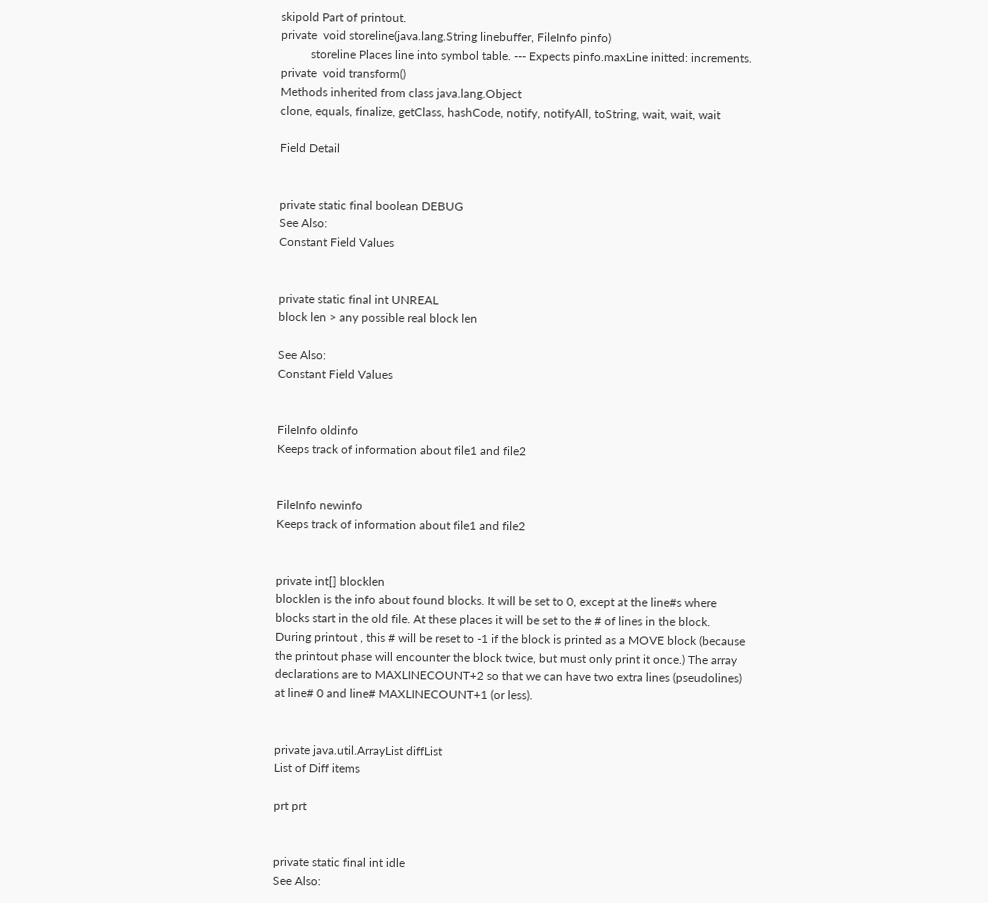skipold Part of printout.
private  void storeline(java.lang.String linebuffer, FileInfo pinfo)
          storeline Places line into symbol table. --- Expects pinfo.maxLine initted: increments.
private  void transform()
Methods inherited from class java.lang.Object
clone, equals, finalize, getClass, hashCode, notify, notifyAll, toString, wait, wait, wait

Field Detail


private static final boolean DEBUG
See Also:
Constant Field Values


private static final int UNREAL
block len > any possible real block len

See Also:
Constant Field Values


FileInfo oldinfo
Keeps track of information about file1 and file2


FileInfo newinfo
Keeps track of information about file1 and file2


private int[] blocklen
blocklen is the info about found blocks. It will be set to 0, except at the line#s where blocks start in the old file. At these places it will be set to the # of lines in the block. During printout , this # will be reset to -1 if the block is printed as a MOVE block (because the printout phase will encounter the block twice, but must only print it once.) The array declarations are to MAXLINECOUNT+2 so that we can have two extra lines (pseudolines) at line# 0 and line# MAXLINECOUNT+1 (or less).


private java.util.ArrayList diffList
List of Diff items

prt prt


private static final int idle
See Also: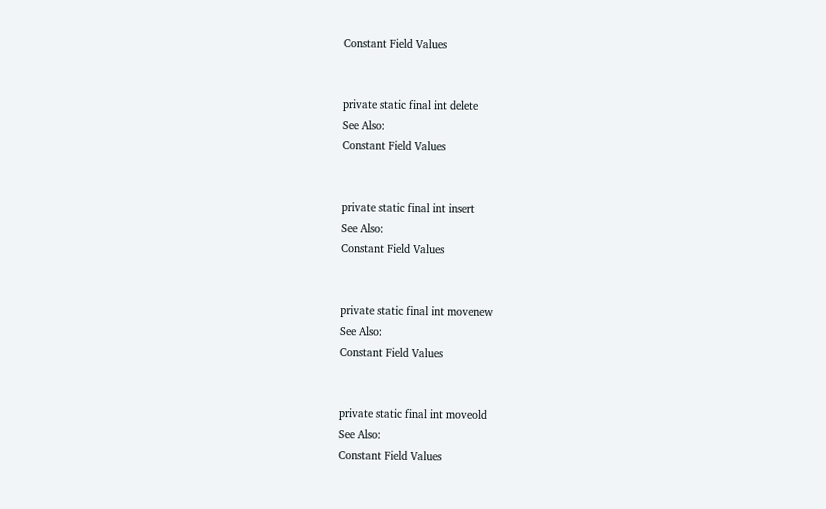Constant Field Values


private static final int delete
See Also:
Constant Field Values


private static final int insert
See Also:
Constant Field Values


private static final int movenew
See Also:
Constant Field Values


private static final int moveold
See Also:
Constant Field Values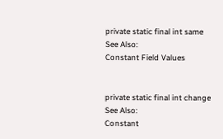private static final int same
See Also:
Constant Field Values


private static final int change
See Also:
Constant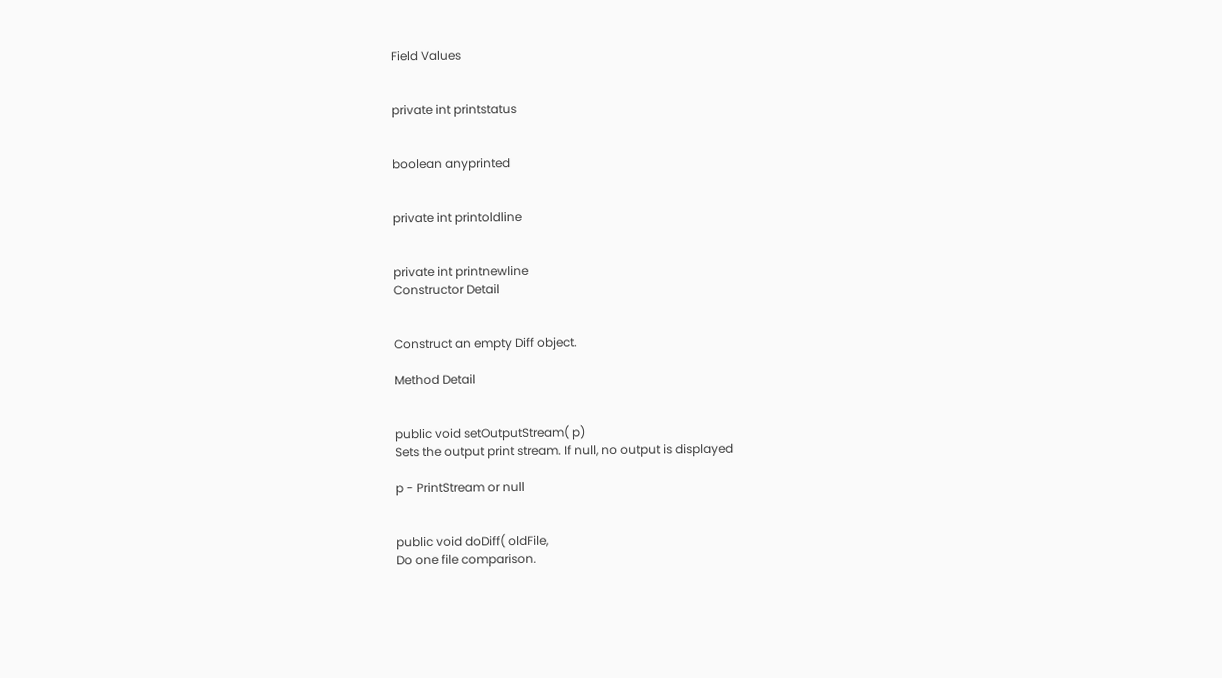Field Values


private int printstatus


boolean anyprinted


private int printoldline


private int printnewline
Constructor Detail


Construct an empty Diff object.

Method Detail


public void setOutputStream( p)
Sets the output print stream. If null, no output is displayed

p - PrintStream or null


public void doDiff( oldFile,
Do one file comparison.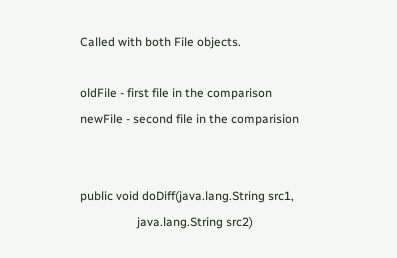Called with both File objects.

oldFile - first file in the comparison
newFile - second file in the comparision


public void doDiff(java.lang.String src1,
                   java.lang.String src2)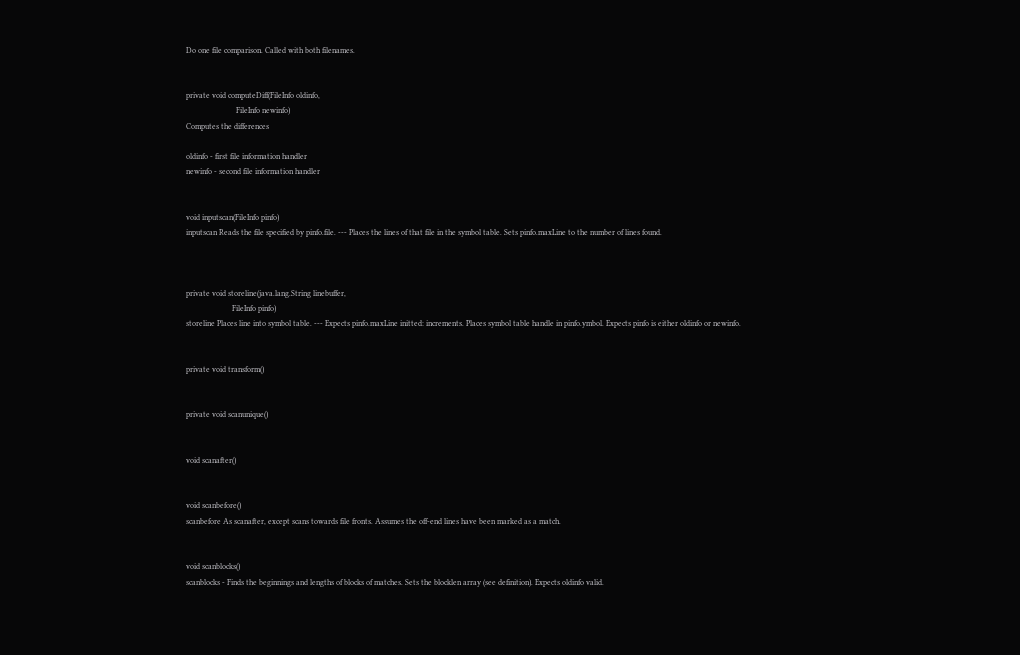Do one file comparison. Called with both filenames.


private void computeDiff(FileInfo oldinfo,
                         FileInfo newinfo)
Computes the differences

oldinfo - first file information handler
newinfo - second file information handler


void inputscan(FileInfo pinfo)
inputscan Reads the file specified by pinfo.file. --- Places the lines of that file in the symbol table. Sets pinfo.maxLine to the number of lines found.



private void storeline(java.lang.String linebuffer,
                       FileInfo pinfo)
storeline Places line into symbol table. --- Expects pinfo.maxLine initted: increments. Places symbol table handle in pinfo.ymbol. Expects pinfo is either oldinfo or newinfo.


private void transform()


private void scanunique()


void scanafter()


void scanbefore()
scanbefore As scanafter, except scans towards file fronts. Assumes the off-end lines have been marked as a match.


void scanblocks()
scanblocks - Finds the beginnings and lengths of blocks of matches. Sets the blocklen array (see definition). Expects oldinfo valid.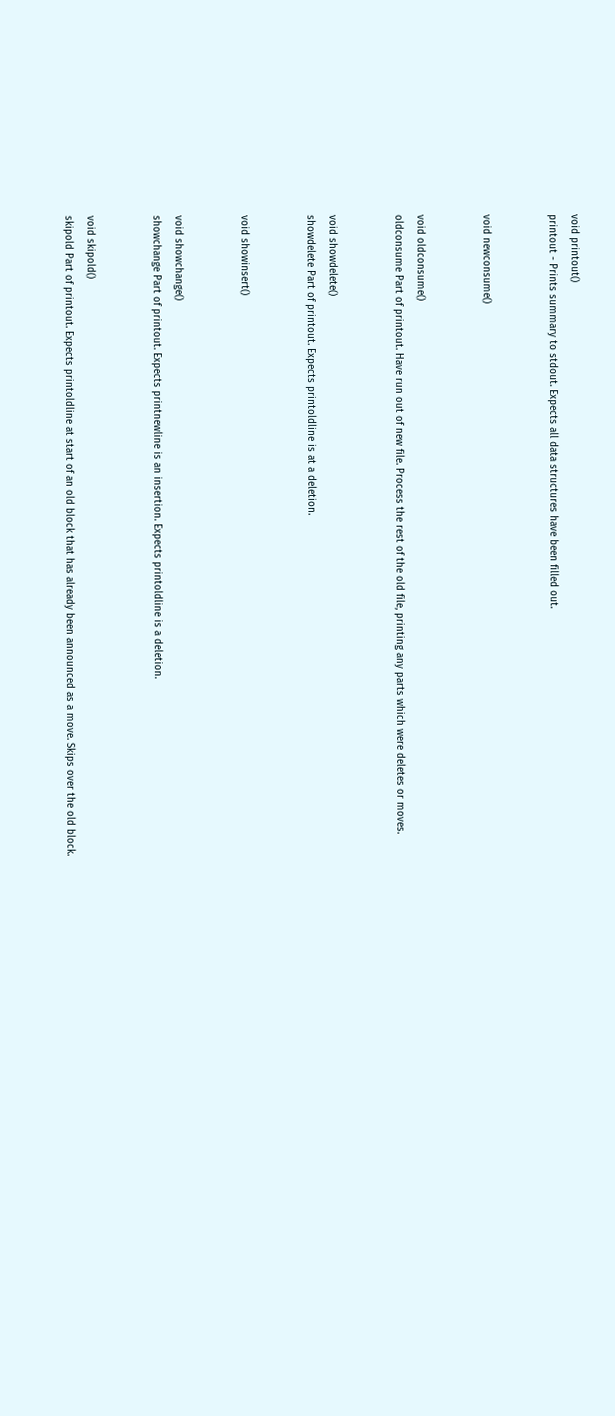void printout()
printout - Prints summary to stdout. Expects all data structures have been filled out.


void newconsume()


void oldconsume()
oldconsume Part of printout. Have run out of new file. Process the rest of the old file, printing any parts which were deletes or moves.


void showdelete()
showdelete Part of printout. Expects printoldline is at a deletion.


void showinsert()


void showchange()
showchange Part of printout. Expects printnewline is an insertion. Expects printoldline is a deletion.


void skipold()
skipold Part of printout. Expects printoldline at start of an old block that has already been announced as a move. Skips over the old block.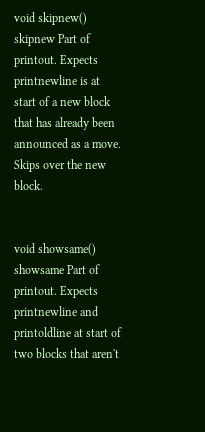void skipnew()
skipnew Part of printout. Expects printnewline is at start of a new block that has already been announced as a move. Skips over the new block.


void showsame()
showsame Part of printout. Expects printnewline and printoldline at start of two blocks that aren't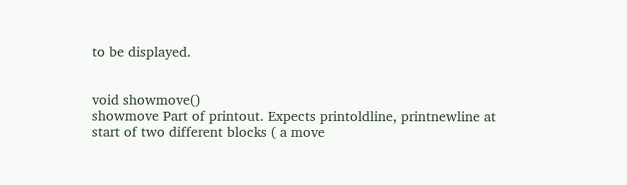to be displayed.


void showmove()
showmove Part of printout. Expects printoldline, printnewline at start of two different blocks ( a move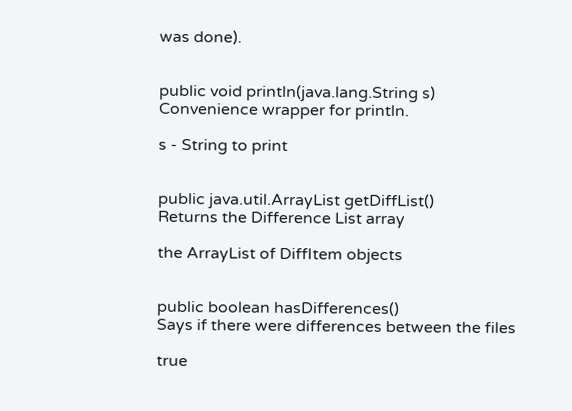was done).


public void println(java.lang.String s)
Convenience wrapper for println.

s - String to print


public java.util.ArrayList getDiffList()
Returns the Difference List array

the ArrayList of DiffItem objects


public boolean hasDifferences()
Says if there were differences between the files

true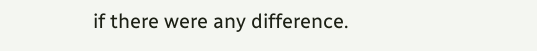if there were any difference.